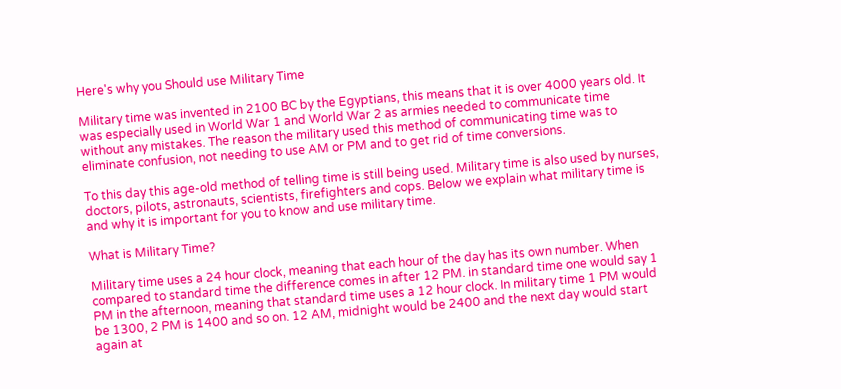Here's why you Should use Military Time

Military time was invented in 2100 BC by the Egyptians, this means that it is over 4000 years old. It was especially used in World War 1 and World War 2 as armies needed to communicate time without any mistakes. The reason the military used this method of communicating time was to eliminate confusion, not needing to use AM or PM and to get rid of time conversions.

To this day this age-old method of telling time is still being used. Military time is also used by nurses, doctors, pilots, astronauts, scientists, firefighters and cops. Below we explain what military time is and why it is important for you to know and use military time.

What is Military Time?

Military time uses a 24 hour clock, meaning that each hour of the day has its own number. When compared to standard time the difference comes in after 12 PM. in standard time one would say 1 PM in the afternoon, meaning that standard time uses a 12 hour clock. In military time 1 PM would be 1300, 2 PM is 1400 and so on. 12 AM, midnight would be 2400 and the next day would start again at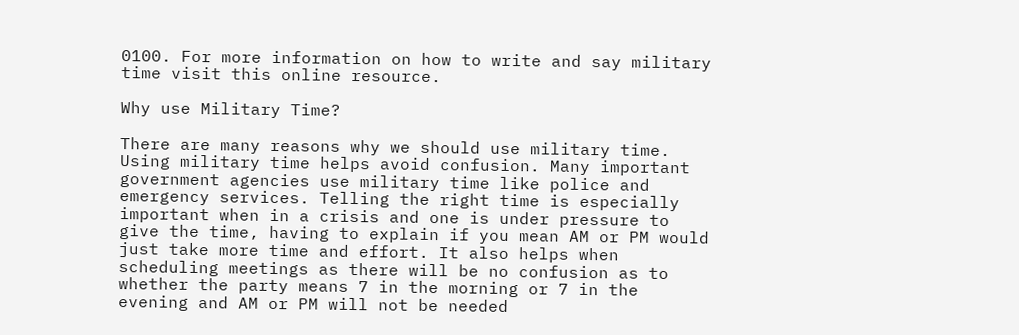0100. For more information on how to write and say military time visit this online resource.

Why use Military Time?

There are many reasons why we should use military time. Using military time helps avoid confusion. Many important government agencies use military time like police and emergency services. Telling the right time is especially important when in a crisis and one is under pressure to give the time, having to explain if you mean AM or PM would just take more time and effort. It also helps when scheduling meetings as there will be no confusion as to whether the party means 7 in the morning or 7 in the evening and AM or PM will not be needed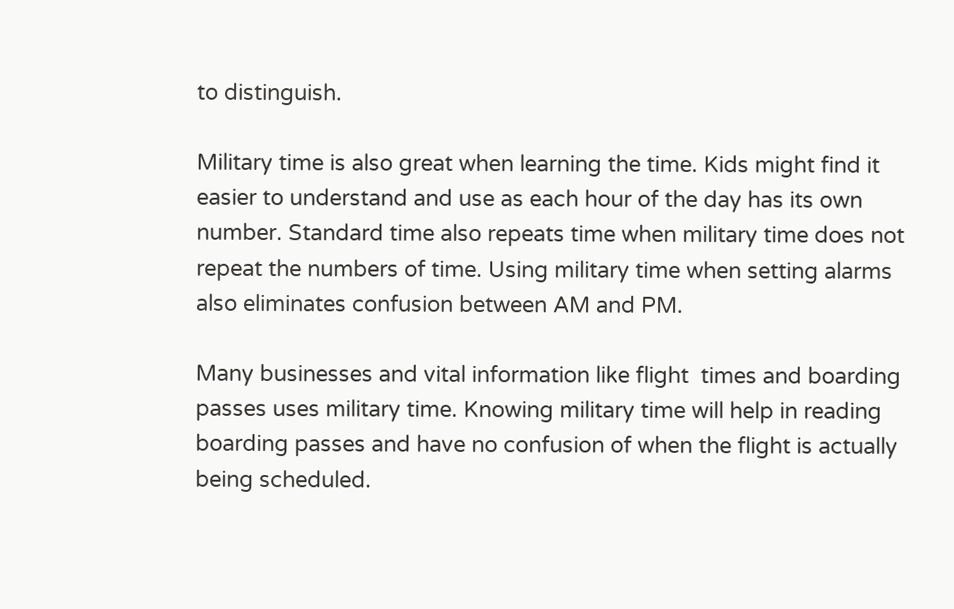to distinguish.

Military time is also great when learning the time. Kids might find it easier to understand and use as each hour of the day has its own number. Standard time also repeats time when military time does not repeat the numbers of time. Using military time when setting alarms also eliminates confusion between AM and PM.

Many businesses and vital information like flight  times and boarding passes uses military time. Knowing military time will help in reading boarding passes and have no confusion of when the flight is actually being scheduled.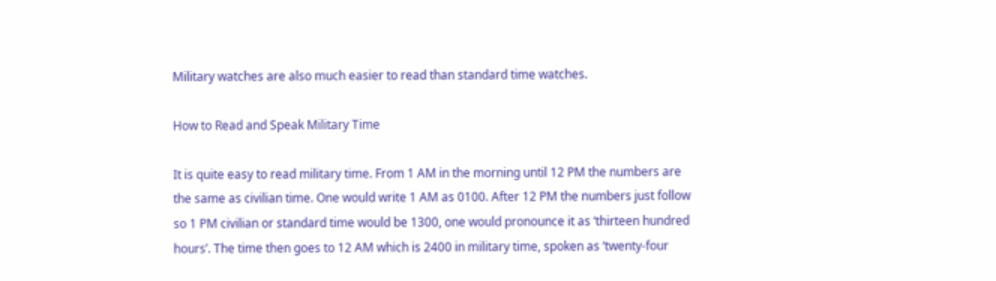Military watches are also much easier to read than standard time watches.

How to Read and Speak Military Time

It is quite easy to read military time. From 1 AM in the morning until 12 PM the numbers are the same as civilian time. One would write 1 AM as 0100. After 12 PM the numbers just follow so 1 PM civilian or standard time would be 1300, one would pronounce it as ‘thirteen hundred hours’. The time then goes to 12 AM which is 2400 in military time, spoken as ‘twenty-four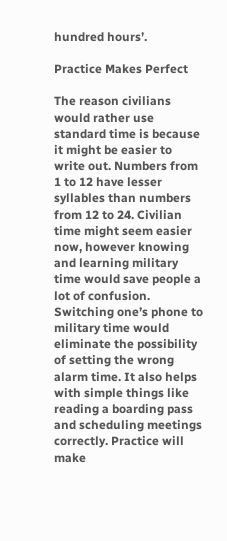hundred hours’.

Practice Makes Perfect

The reason civilians would rather use standard time is because it might be easier to write out. Numbers from 1 to 12 have lesser syllables than numbers from 12 to 24. Civilian time might seem easier now, however knowing and learning military time would save people a lot of confusion. Switching one’s phone to military time would eliminate the possibility of setting the wrong alarm time. It also helps with simple things like reading a boarding pass and scheduling meetings correctly. Practice will make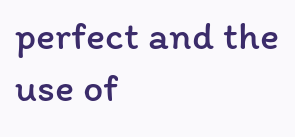perfect and the use of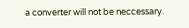a converter will not be neccessary.